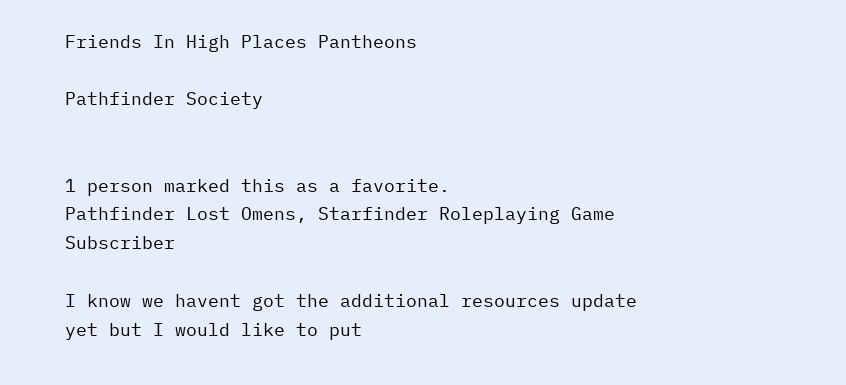Friends In High Places Pantheons

Pathfinder Society


1 person marked this as a favorite.
Pathfinder Lost Omens, Starfinder Roleplaying Game Subscriber

I know we havent got the additional resources update yet but I would like to put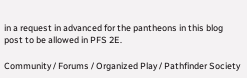in a request in advanced for the pantheons in this blog post to be allowed in PFS 2E.

Community / Forums / Organized Play / Pathfinder Society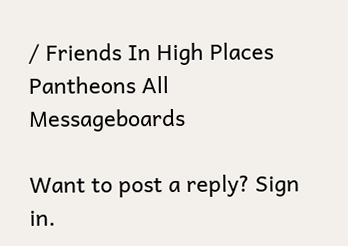/ Friends In High Places Pantheons All Messageboards

Want to post a reply? Sign in.